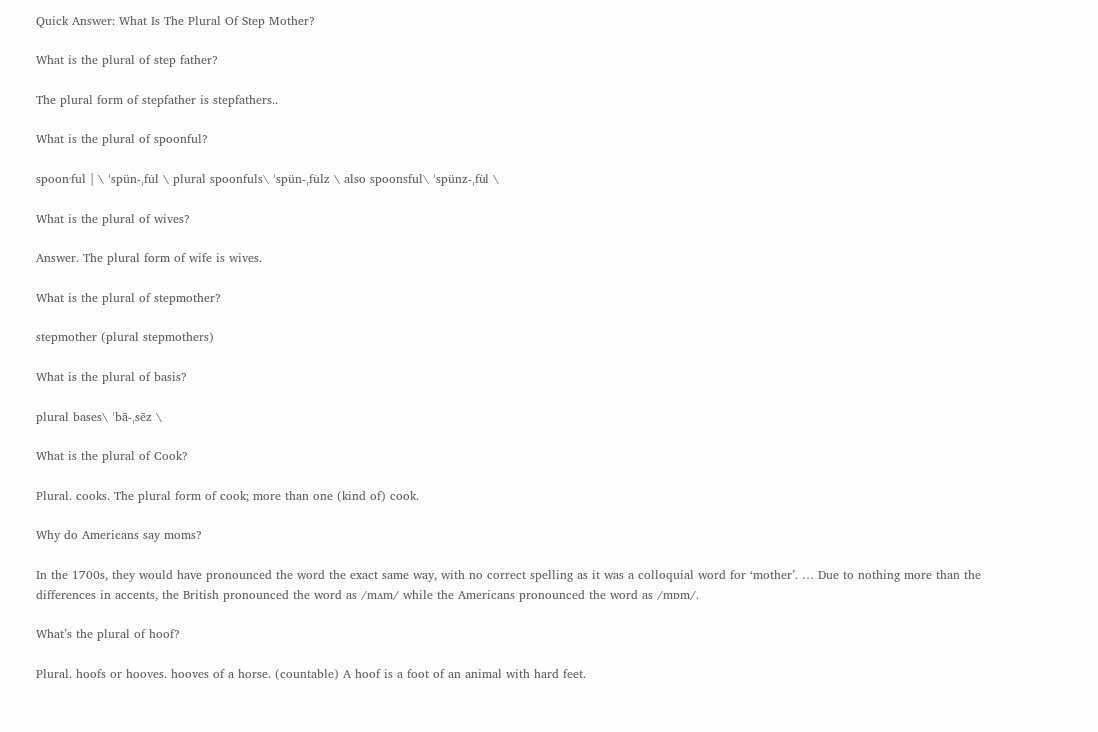Quick Answer: What Is The Plural Of Step Mother?

What is the plural of step father?

The plural form of stepfather is stepfathers..

What is the plural of spoonful?

spoon·ful | \ ˈspün-ˌfu̇l \ plural spoonfuls\ ˈspün-ˌfu̇lz \ also spoonsful\ ˈspünz-ˌfu̇l \

What is the plural of wives?

Answer. The plural form of wife is wives.

What is the plural of stepmother?

stepmother (plural stepmothers)

What is the plural of basis?

plural bases\ ˈbā-ˌsēz \

What is the plural of Cook?

Plural. cooks. The plural form of cook; more than one (kind of) cook.

Why do Americans say moms?

In the 1700s, they would have pronounced the word the exact same way, with no correct spelling as it was a colloquial word for ‘mother’. … Due to nothing more than the differences in accents, the British pronounced the word as /mʌm/ while the Americans pronounced the word as /mɒm/.

What’s the plural of hoof?

Plural. hoofs or hooves. hooves of a horse. (countable) A hoof is a foot of an animal with hard feet.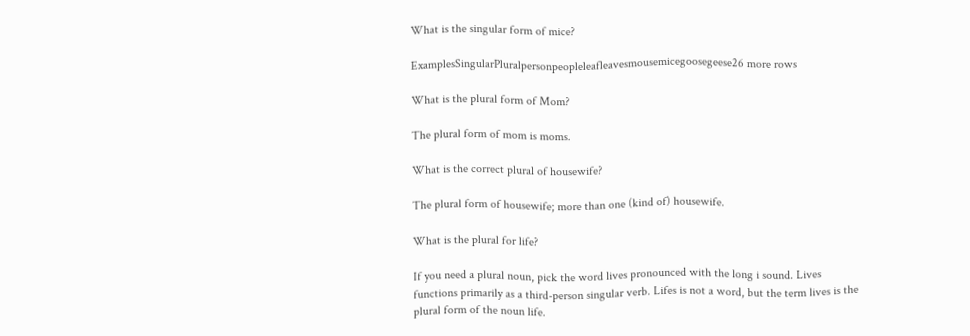What is the singular form of mice?

ExamplesSingularPluralpersonpeopleleafleavesmousemicegoosegeese26 more rows

What is the plural form of Mom?

The plural form of mom is moms.

What is the correct plural of housewife?

The plural form of housewife; more than one (kind of) housewife.

What is the plural for life?

If you need a plural noun, pick the word lives pronounced with the long i sound. Lives functions primarily as a third-person singular verb. Lifes is not a word, but the term lives is the plural form of the noun life.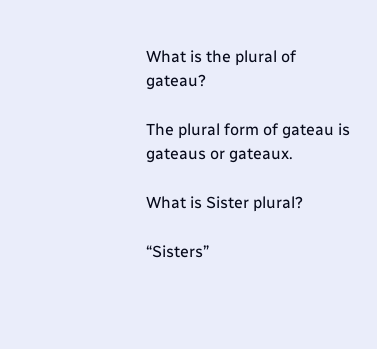What is the plural of gateau?

The plural form of gateau is gateaus or gateaux.

What is Sister plural?

“Sisters”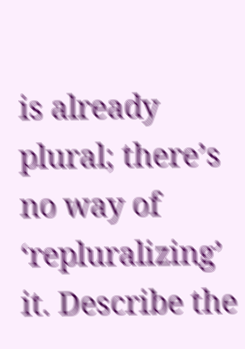is already plural; there’s no way of ‘repluralizing’ it. Describe the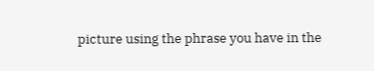picture using the phrase you have in the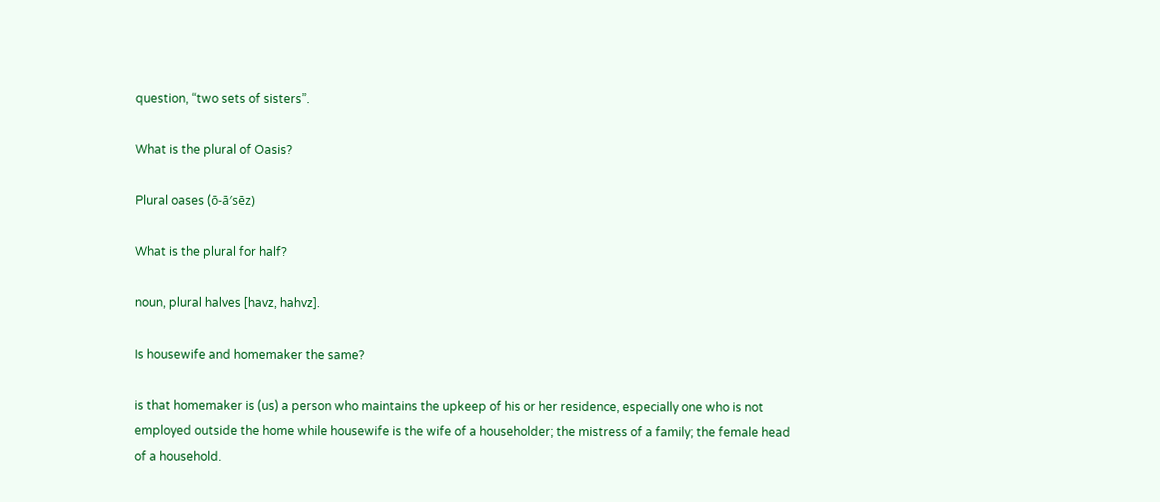question, “two sets of sisters”.

What is the plural of Oasis?

Plural oases (ō-ā′sēz)

What is the plural for half?

noun, plural halves [havz, hahvz].

Is housewife and homemaker the same?

is that homemaker is (us) a person who maintains the upkeep of his or her residence, especially one who is not employed outside the home while housewife is the wife of a householder; the mistress of a family; the female head of a household.